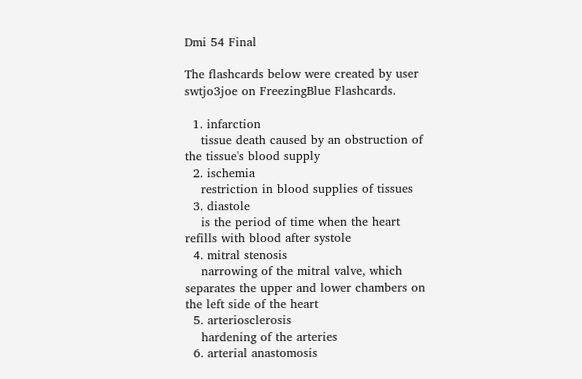Dmi 54 Final

The flashcards below were created by user swtjo3joe on FreezingBlue Flashcards.

  1. infarction
    tissue death caused by an obstruction of the tissue's blood supply
  2. ischemia
    restriction in blood supplies of tissues
  3. diastole
    is the period of time when the heart refills with blood after systole
  4. mitral stenosis
    narrowing of the mitral valve, which separates the upper and lower chambers on the left side of the heart
  5. arteriosclerosis
    hardening of the arteries
  6. arterial anastomosis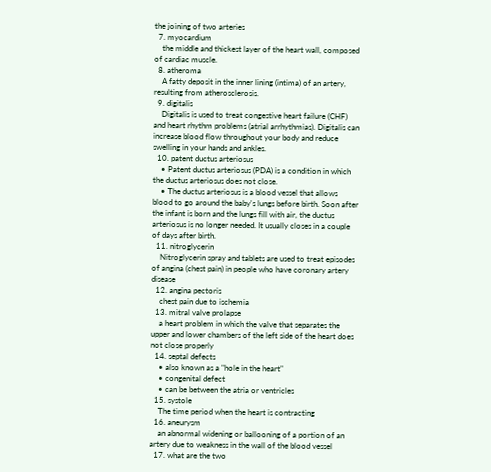the joining of two arteries
  7. myocardium
    the middle and thickest layer of the heart wall, composed of cardiac muscle.
  8. atheroma
    A fatty deposit in the inner lining (intima) of an artery, resulting from atherosclerosis.
  9. digitalis
    Digitalis is used to treat congestive heart failure (CHF) and heart rhythm problems (atrial arrhythmias). Digitalis can increase blood flow throughout your body and reduce swelling in your hands and ankles.
  10. patent ductus arteriosus
    • Patent ductus arteriosus (PDA) is a condition in which the ductus arteriosus does not close.
    • The ductus arteriosus is a blood vessel that allows blood to go around the baby's lungs before birth. Soon after the infant is born and the lungs fill with air, the ductus arteriosus is no longer needed. It usually closes in a couple of days after birth.
  11. nitroglycerin
    Nitroglycerin spray and tablets are used to treat episodes of angina (chest pain) in people who have coronary artery disease
  12. angina pectoris
    chest pain due to ischemia
  13. mitral valve prolapse
    a heart problem in which the valve that separates the upper and lower chambers of the left side of the heart does not close properly
  14. septal defects
    • also known as a "hole in the heart"
    • congenital defect
    • can be between the atria or ventricles
  15. systole
    The time period when the heart is contracting
  16. aneurysm
    an abnormal widening or ballooning of a portion of an artery due to weakness in the wall of the blood vessel
  17. what are the two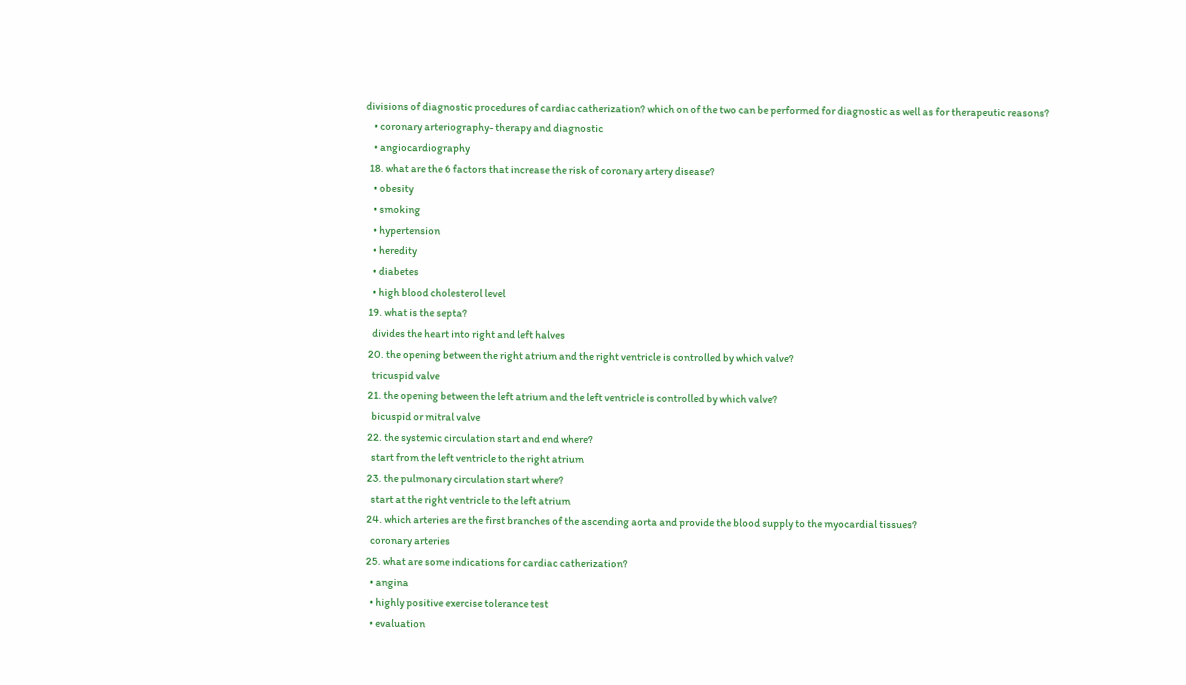divisions of diagnostic procedures of cardiac catherization? which on of the two can be performed for diagnostic as well as for therapeutic reasons?
    • coronary arteriography- therapy and diagnostic
    • angiocardiography
  18. what are the 6 factors that increase the risk of coronary artery disease?
    • obesity
    • smoking
    • hypertension
    • heredity
    • diabetes
    • high blood cholesterol level
  19. what is the septa?
    divides the heart into right and left halves
  20. the opening between the right atrium and the right ventricle is controlled by which valve?
    tricuspid valve
  21. the opening between the left atrium and the left ventricle is controlled by which valve?
    bicuspid or mitral valve
  22. the systemic circulation start and end where?
    start from the left ventricle to the right atrium
  23. the pulmonary circulation start where?
    start at the right ventricle to the left atrium
  24. which arteries are the first branches of the ascending aorta and provide the blood supply to the myocardial tissues?
    coronary arteries
  25. what are some indications for cardiac catherization?
    • angina
    • highly positive exercise tolerance test
    • evaluation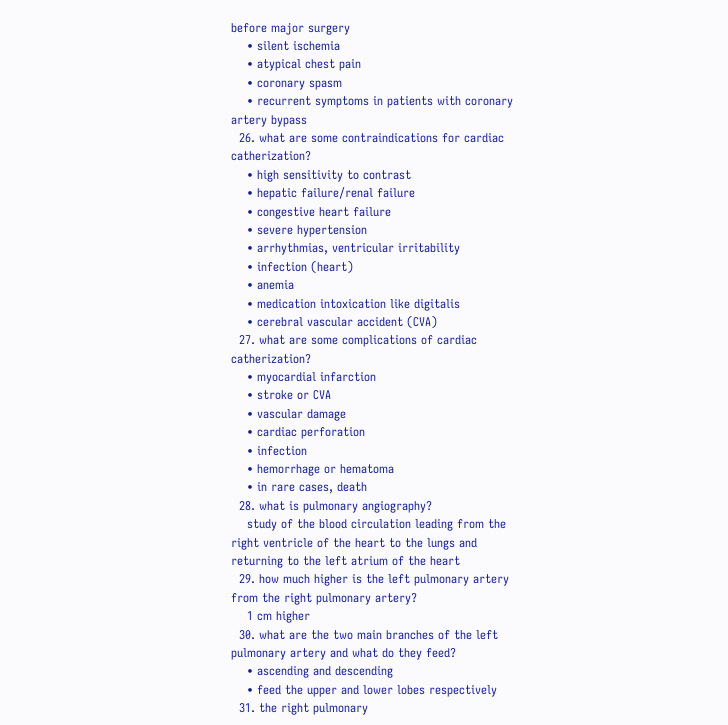before major surgery
    • silent ischemia
    • atypical chest pain
    • coronary spasm
    • recurrent symptoms in patients with coronary artery bypass
  26. what are some contraindications for cardiac catherization?
    • high sensitivity to contrast
    • hepatic failure/renal failure
    • congestive heart failure
    • severe hypertension
    • arrhythmias, ventricular irritability
    • infection (heart)
    • anemia
    • medication intoxication like digitalis
    • cerebral vascular accident (CVA)
  27. what are some complications of cardiac catherization?
    • myocardial infarction
    • stroke or CVA
    • vascular damage
    • cardiac perforation
    • infection
    • hemorrhage or hematoma
    • in rare cases, death
  28. what is pulmonary angiography?
    study of the blood circulation leading from the right ventricle of the heart to the lungs and returning to the left atrium of the heart
  29. how much higher is the left pulmonary artery from the right pulmonary artery?
    1 cm higher
  30. what are the two main branches of the left pulmonary artery and what do they feed?
    • ascending and descending
    • feed the upper and lower lobes respectively
  31. the right pulmonary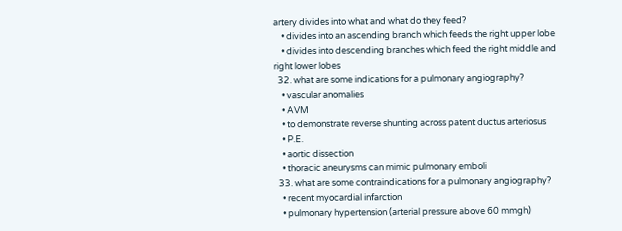artery divides into what and what do they feed?
    • divides into an ascending branch which feeds the right upper lobe
    • divides into descending branches which feed the right middle and right lower lobes
  32. what are some indications for a pulmonary angiography?
    • vascular anomalies
    • AVM
    • to demonstrate reverse shunting across patent ductus arteriosus
    • P.E.
    • aortic dissection
    • thoracic aneurysms can mimic pulmonary emboli
  33. what are some contraindications for a pulmonary angiography?
    • recent myocardial infarction
    • pulmonary hypertension (arterial pressure above 60 mmgh)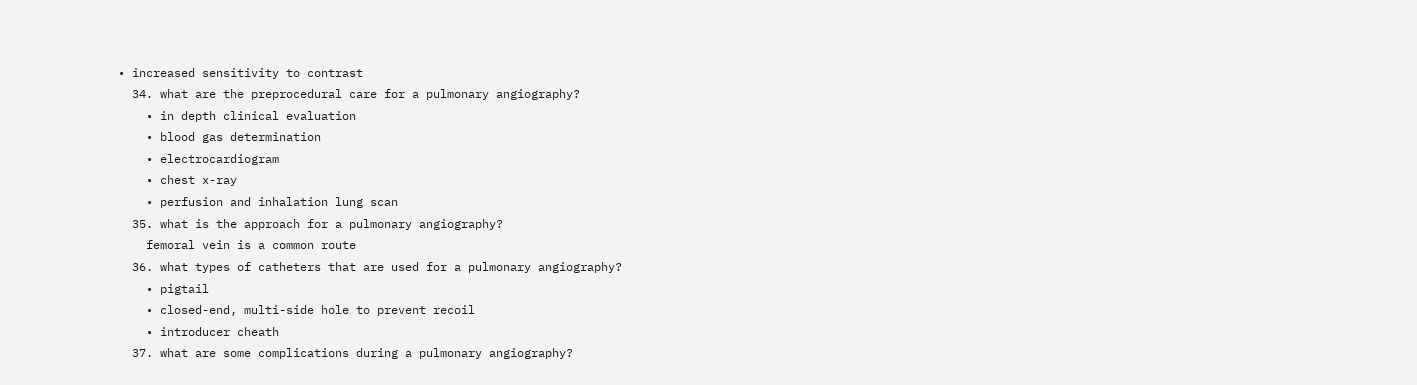• increased sensitivity to contrast
  34. what are the preprocedural care for a pulmonary angiography?
    • in depth clinical evaluation
    • blood gas determination
    • electrocardiogram
    • chest x-ray
    • perfusion and inhalation lung scan
  35. what is the approach for a pulmonary angiography?
    femoral vein is a common route
  36. what types of catheters that are used for a pulmonary angiography?
    • pigtail
    • closed-end, multi-side hole to prevent recoil
    • introducer cheath
  37. what are some complications during a pulmonary angiography?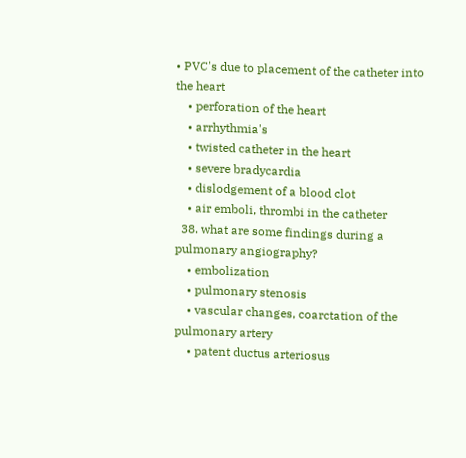• PVC's due to placement of the catheter into the heart
    • perforation of the heart
    • arrhythmia's
    • twisted catheter in the heart
    • severe bradycardia
    • dislodgement of a blood clot
    • air emboli, thrombi in the catheter
  38. what are some findings during a pulmonary angiography?
    • embolization
    • pulmonary stenosis
    • vascular changes, coarctation of the pulmonary artery
    • patent ductus arteriosus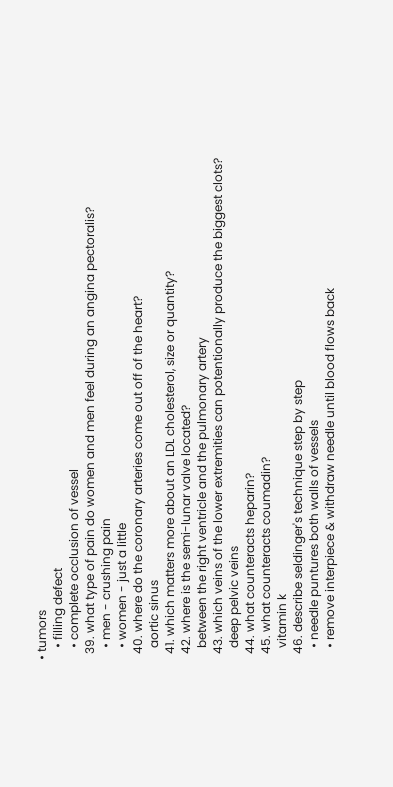• tumors
    • filling defect
    • complete occlusion of vessel
  39. what type of pain do women and men feel during an angina pectoralis?
    • men - crushing pain
    • women - just a little
  40. where do the coronary arteries come out off of the heart?
    aortic sinus
  41. which matters more about an LDL cholesterol, size or quantity?
  42. where is the semi-lunar valve located?
    between the right ventricle and the pulmonary artery
  43. which veins of the lower extremities can potentionally produce the biggest clots?
    deep pelvic veins
  44. what counteracts heparin?
  45. what counteracts coumadin?
    vitamin k
  46. describe seldinger's technique step by step
    • needle puntures both walls of vessels
    • remove interpiece & withdraw needle until blood flows back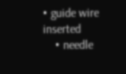• guide wire inserted
    • needle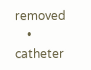removed
    • catheter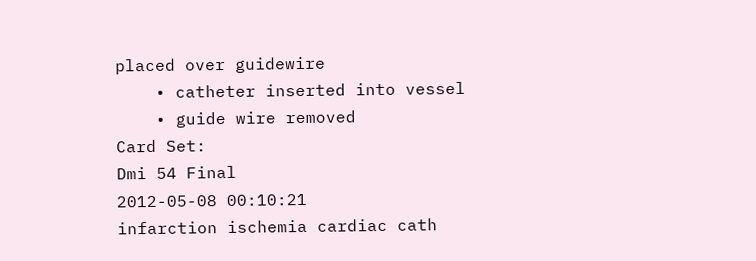placed over guidewire
    • catheter inserted into vessel
    • guide wire removed
Card Set:
Dmi 54 Final
2012-05-08 00:10:21
infarction ischemia cardiac cath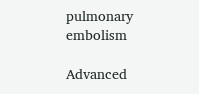pulmonary embolism

Advanced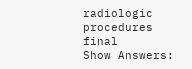radiologic procedures final
Show Answers: